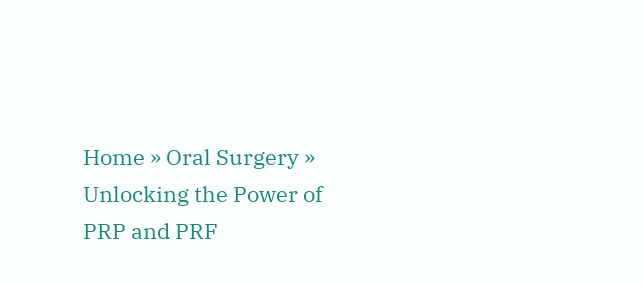Home » Oral Surgery » Unlocking the Power of PRP and PRF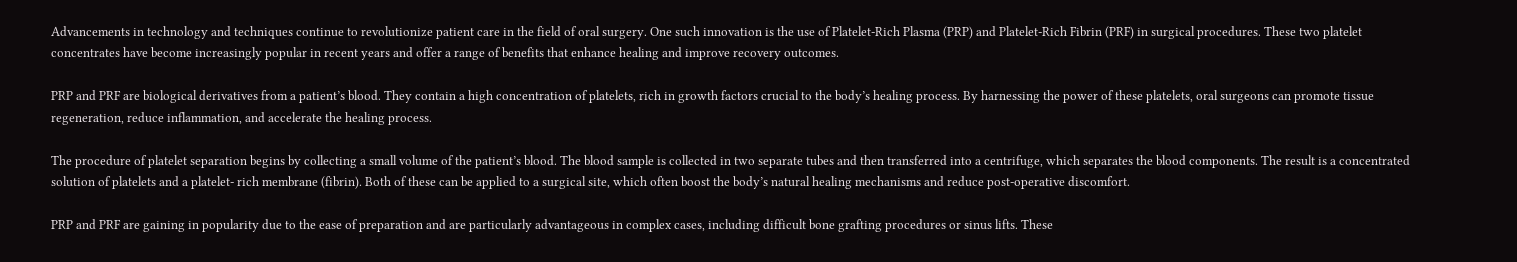Advancements in technology and techniques continue to revolutionize patient care in the field of oral surgery. One such innovation is the use of Platelet-Rich Plasma (PRP) and Platelet-Rich Fibrin (PRF) in surgical procedures. These two platelet concentrates have become increasingly popular in recent years and offer a range of benefits that enhance healing and improve recovery outcomes.

PRP and PRF are biological derivatives from a patient’s blood. They contain a high concentration of platelets, rich in growth factors crucial to the body’s healing process. By harnessing the power of these platelets, oral surgeons can promote tissue regeneration, reduce inflammation, and accelerate the healing process.

The procedure of platelet separation begins by collecting a small volume of the patient’s blood. The blood sample is collected in two separate tubes and then transferred into a centrifuge, which separates the blood components. The result is a concentrated solution of platelets and a platelet- rich membrane (fibrin). Both of these can be applied to a surgical site, which often boost the body’s natural healing mechanisms and reduce post-operative discomfort.

PRP and PRF are gaining in popularity due to the ease of preparation and are particularly advantageous in complex cases, including difficult bone grafting procedures or sinus lifts. These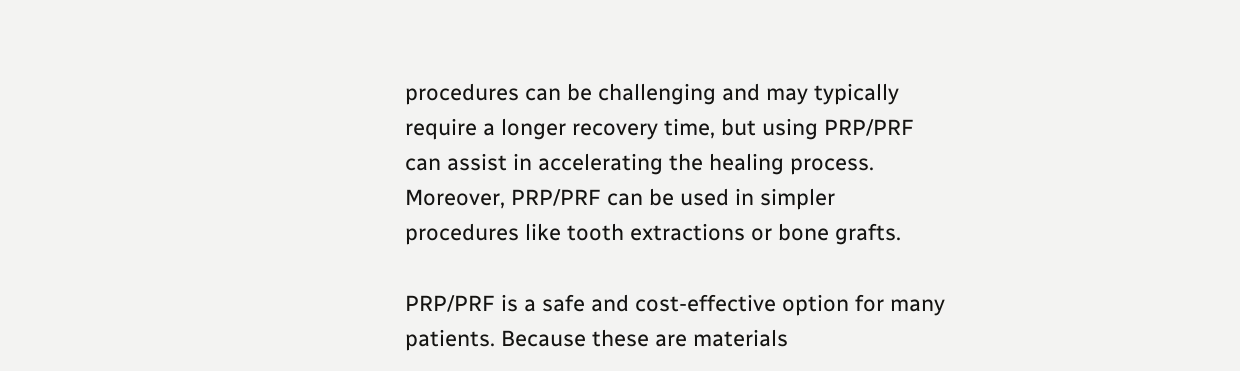procedures can be challenging and may typically require a longer recovery time, but using PRP/PRF can assist in accelerating the healing process. Moreover, PRP/PRF can be used in simpler procedures like tooth extractions or bone grafts.

PRP/PRF is a safe and cost-effective option for many patients. Because these are materials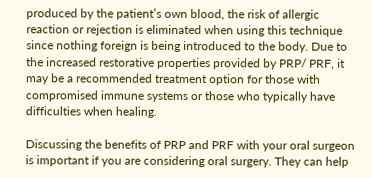produced by the patient’s own blood, the risk of allergic reaction or rejection is eliminated when using this technique since nothing foreign is being introduced to the body. Due to the increased restorative properties provided by PRP/ PRF, it may be a recommended treatment option for those with compromised immune systems or those who typically have difficulties when healing.

Discussing the benefits of PRP and PRF with your oral surgeon is important if you are considering oral surgery. They can help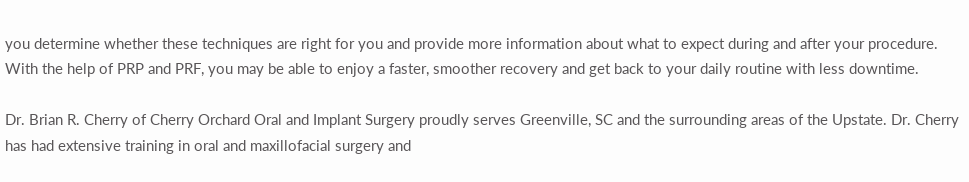you determine whether these techniques are right for you and provide more information about what to expect during and after your procedure. With the help of PRP and PRF, you may be able to enjoy a faster, smoother recovery and get back to your daily routine with less downtime.

Dr. Brian R. Cherry of Cherry Orchard Oral and Implant Surgery proudly serves Greenville, SC and the surrounding areas of the Upstate. Dr. Cherry has had extensive training in oral and maxillofacial surgery and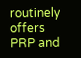routinely offers PRP and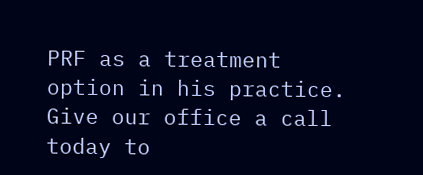PRF as a treatment option in his practice. Give our office a call today to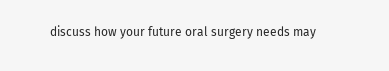discuss how your future oral surgery needs may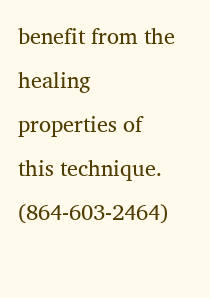benefit from the healing properties of this technique. (864-603-2464)